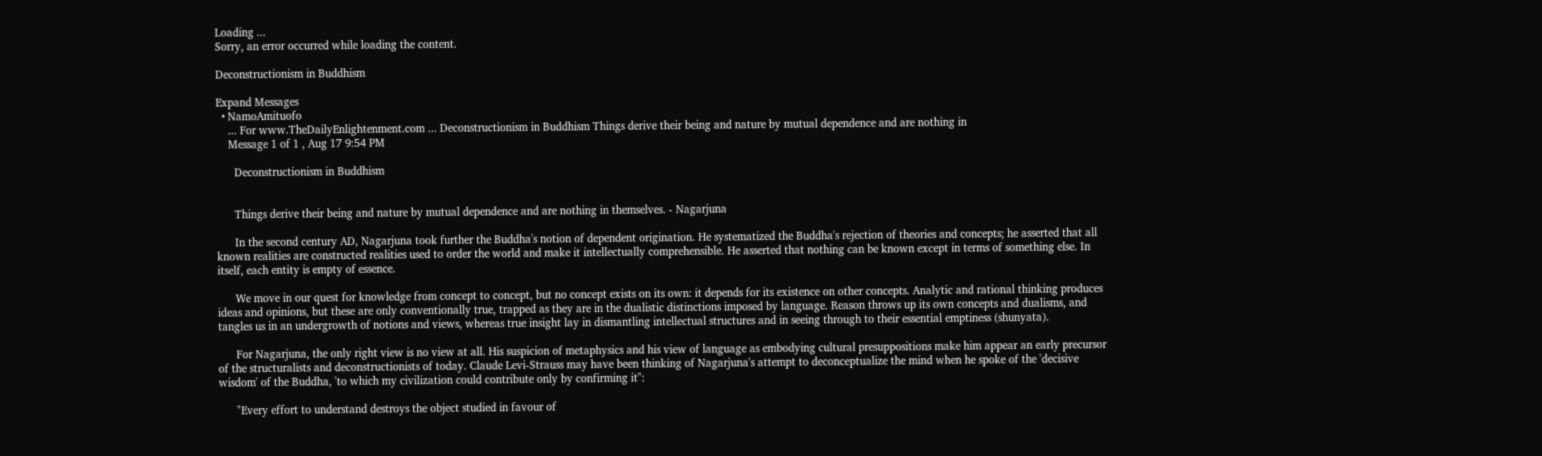Loading ...
Sorry, an error occurred while loading the content.

Deconstructionism in Buddhism

Expand Messages
  • NamoAmituofo
    ... For www.TheDailyEnlightenment.com ... Deconstructionism in Buddhism Things derive their being and nature by mutual dependence and are nothing in
    Message 1 of 1 , Aug 17 9:54 PM

      Deconstructionism in Buddhism


      Things derive their being and nature by mutual dependence and are nothing in themselves. - Nagarjuna

      In the second century AD, Nagarjuna took further the Buddha's notion of dependent origination. He systematized the Buddha's rejection of theories and concepts; he asserted that all known realities are constructed realities used to order the world and make it intellectually comprehensible. He asserted that nothing can be known except in terms of something else. In itself, each entity is empty of essence.

      We move in our quest for knowledge from concept to concept, but no concept exists on its own: it depends for its existence on other concepts. Analytic and rational thinking produces ideas and opinions, but these are only conventionally true, trapped as they are in the dualistic distinctions imposed by language. Reason throws up its own concepts and dualisms, and tangles us in an undergrowth of notions and views, whereas true insight lay in dismantling intellectual structures and in seeing through to their essential emptiness (shunyata).

      For Nagarjuna, the only right view is no view at all. His suspicion of metaphysics and his view of language as embodying cultural presuppositions make him appear an early precursor of the structuralists and deconstructionists of today. Claude Levi-Strauss may have been thinking of Nagarjuna's attempt to deconceptualize the mind when he spoke of the 'decisive wisdom' of the Buddha, 'to which my civilization could contribute only by confirming it":

      "Every effort to understand destroys the object studied in favour of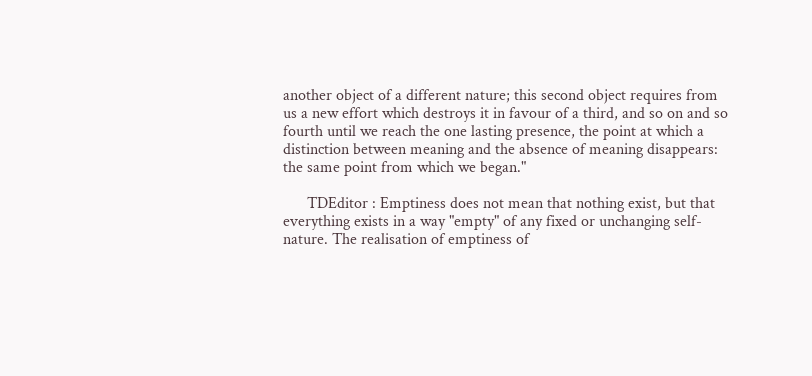another object of a different nature; this second object requires from us a new effort which destroys it in favour of a third, and so on and so fourth until we reach the one lasting presence, the point at which a distinction between meaning and the absence of meaning disappears: the same point from which we began."

      TDEditor : Emptiness does not mean that nothing exist, but that everything exists in a way "empty" of any fixed or unchanging self-nature. The realisation of emptiness of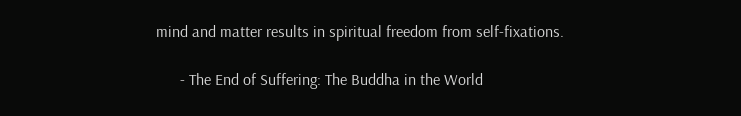mind and matter results in spiritual freedom from self-fixations.

      - The End of Suffering: The Buddha in the World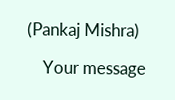(Pankaj Mishra)

    Your message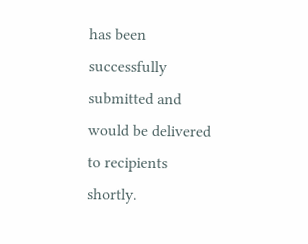has been successfully submitted and would be delivered to recipients shortly.